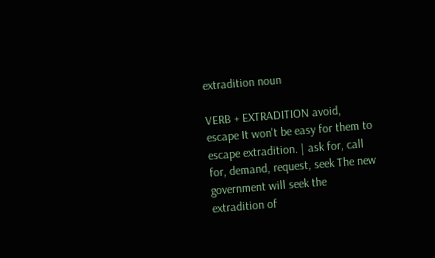extradition noun

VERB + EXTRADITION avoid, escape It won't be easy for them to escape extradition. | ask for, call for, demand, request, seek The new government will seek the extradition of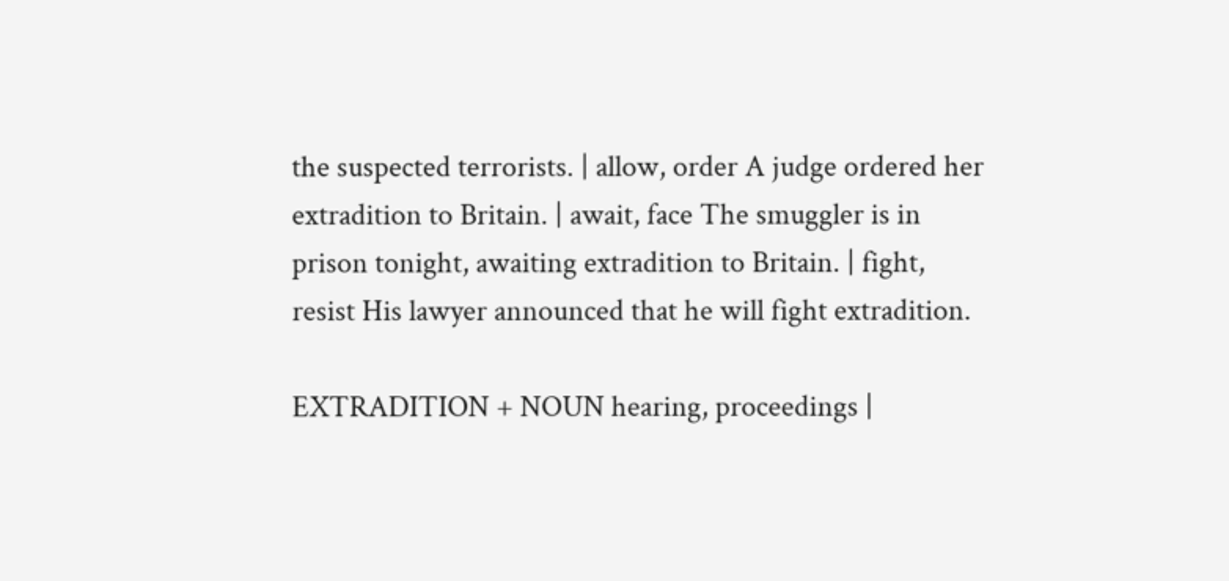the suspected terrorists. | allow, order A judge ordered her extradition to Britain. | await, face The smuggler is in prison tonight, awaiting extradition to Britain. | fight, resist His lawyer announced that he will fight extradition.

EXTRADITION + NOUN hearing, proceedings |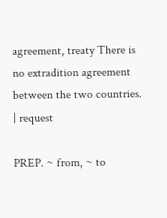agreement, treaty There is no extradition agreement between the two countries. | request

PREP. ~ from, ~ to